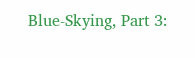Blue-Skying, Part 3: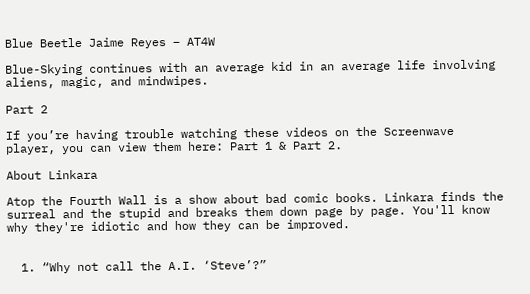Blue Beetle Jaime Reyes – AT4W

Blue-Skying continues with an average kid in an average life involving aliens, magic, and mindwipes.

Part 2

If you’re having trouble watching these videos on the Screenwave player, you can view them here: Part 1 & Part 2.

About Linkara

Atop the Fourth Wall is a show about bad comic books. Linkara finds the surreal and the stupid and breaks them down page by page. You'll know why they're idiotic and how they can be improved.


  1. “Why not call the A.I. ‘Steve’?”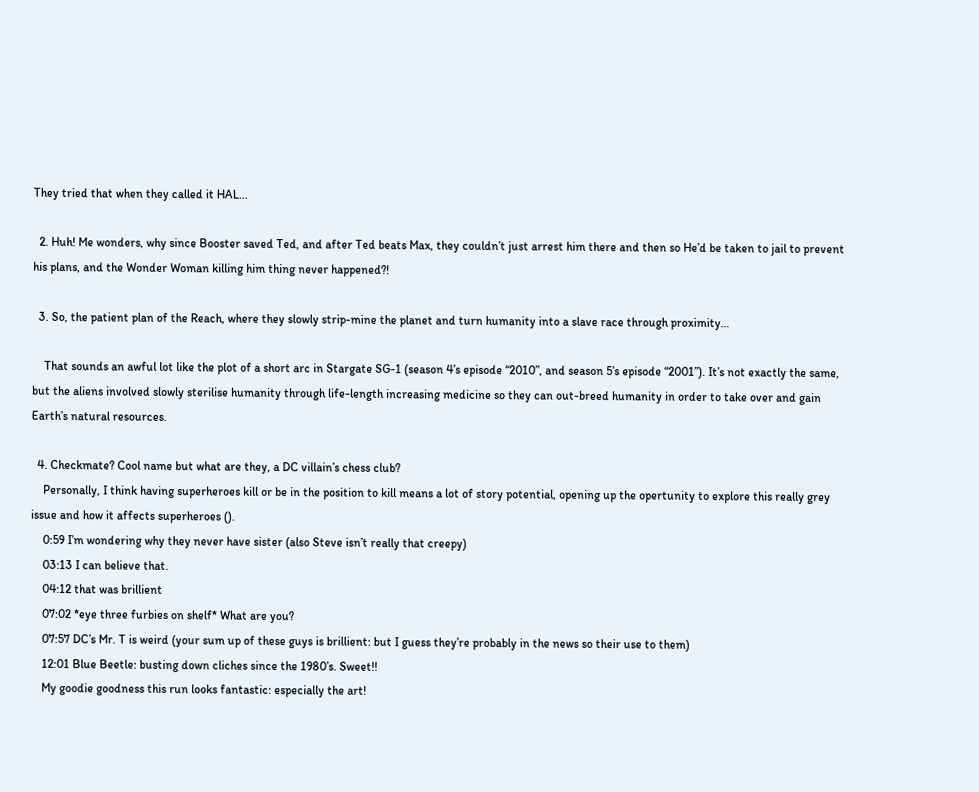They tried that when they called it HAL…

  2. Huh! Me wonders, why since Booster saved Ted, and after Ted beats Max, they couldn’t just arrest him there and then so He’d be taken to jail to prevent his plans, and the Wonder Woman killing him thing never happened?!

  3. So, the patient plan of the Reach, where they slowly strip-mine the planet and turn humanity into a slave race through proximity…

    That sounds an awful lot like the plot of a short arc in Stargate SG-1 (season 4’s episode “2010”, and season 5’s episode “2001”). It’s not exactly the same, but the aliens involved slowly sterilise humanity through life-length increasing medicine so they can out-breed humanity in order to take over and gain Earth’s natural resources.

  4. Checkmate? Cool name but what are they, a DC villain’s chess club?
    Personally, I think having superheroes kill or be in the position to kill means a lot of story potential, opening up the opertunity to explore this really grey issue and how it affects superheroes ().
    0:59 I’m wondering why they never have sister (also Steve isn’t really that creepy)
    03:13 I can believe that.
    04:12 that was brillient
    07:02 *eye three furbies on shelf* What are you?
    07:57 DC’s Mr. T is weird (your sum up of these guys is brillient: but I guess they’re probably in the news so their use to them)
    12:01 Blue Beetle: busting down cliches since the 1980’s. Sweet!!
    My goodie goodness this run looks fantastic: especially the art!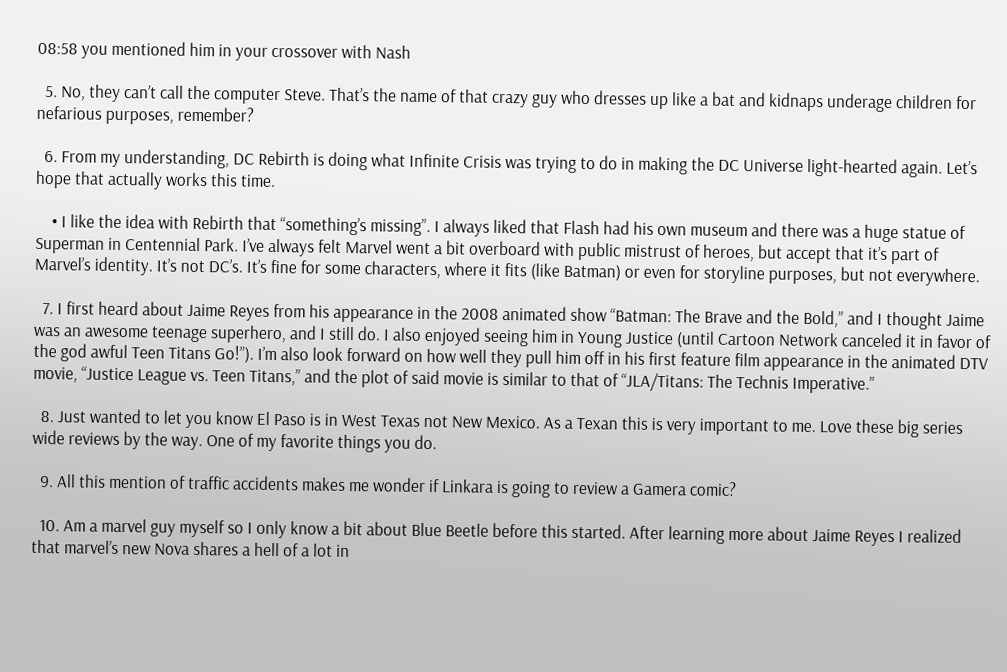08:58 you mentioned him in your crossover with Nash

  5. No, they can’t call the computer Steve. That’s the name of that crazy guy who dresses up like a bat and kidnaps underage children for nefarious purposes, remember?

  6. From my understanding, DC Rebirth is doing what Infinite Crisis was trying to do in making the DC Universe light-hearted again. Let’s hope that actually works this time.

    • I like the idea with Rebirth that “something’s missing”. I always liked that Flash had his own museum and there was a huge statue of Superman in Centennial Park. I’ve always felt Marvel went a bit overboard with public mistrust of heroes, but accept that it’s part of Marvel’s identity. It’s not DC’s. It’s fine for some characters, where it fits (like Batman) or even for storyline purposes, but not everywhere.

  7. I first heard about Jaime Reyes from his appearance in the 2008 animated show “Batman: The Brave and the Bold,” and I thought Jaime was an awesome teenage superhero, and I still do. I also enjoyed seeing him in Young Justice (until Cartoon Network canceled it in favor of the god awful Teen Titans Go!”). I’m also look forward on how well they pull him off in his first feature film appearance in the animated DTV movie, “Justice League vs. Teen Titans,” and the plot of said movie is similar to that of “JLA/Titans: The Technis Imperative.”

  8. Just wanted to let you know El Paso is in West Texas not New Mexico. As a Texan this is very important to me. Love these big series wide reviews by the way. One of my favorite things you do.

  9. All this mention of traffic accidents makes me wonder if Linkara is going to review a Gamera comic?

  10. Am a marvel guy myself so I only know a bit about Blue Beetle before this started. After learning more about Jaime Reyes I realized that marvel’s new Nova shares a hell of a lot in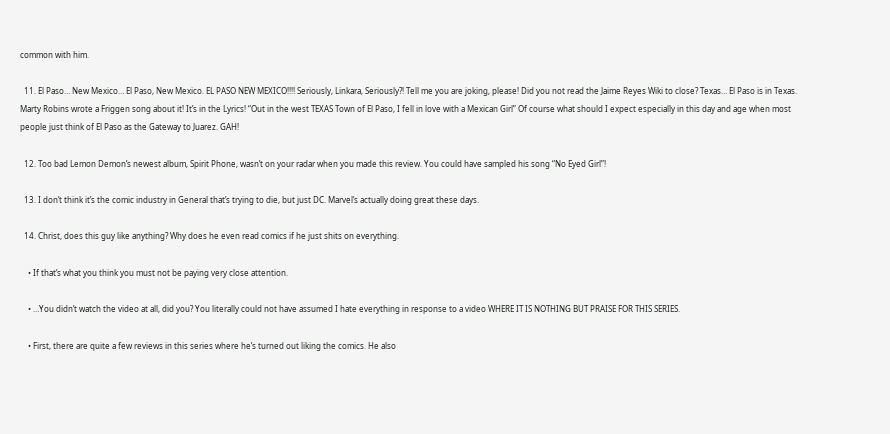common with him.

  11. El Paso… New Mexico… El Paso, New Mexico. EL PASO NEW MEXICO!!!! Seriously, Linkara, Seriously?! Tell me you are joking, please! Did you not read the Jaime Reyes Wiki to close? Texas… El Paso is in Texas. Marty Robins wrote a Friggen song about it! It’s in the Lyrics! “Out in the west TEXAS Town of El Paso, I fell in love with a Mexican Girl” Of course what should I expect especially in this day and age when most people just think of El Paso as the Gateway to Juarez. GAH!

  12. Too bad Lemon Demon’s newest album, Spirit Phone, wasn’t on your radar when you made this review. You could have sampled his song “No Eyed Girl”!

  13. I don’t think it’s the comic industry in General that’s trying to die, but just DC. Marvel’s actually doing great these days.

  14. Christ, does this guy like anything? Why does he even read comics if he just shits on everything.

    • If that’s what you think you must not be paying very close attention.

    • …You didn’t watch the video at all, did you? You literally could not have assumed I hate everything in response to a video WHERE IT IS NOTHING BUT PRAISE FOR THIS SERIES.

    • First, there are quite a few reviews in this series where he’s turned out liking the comics. He also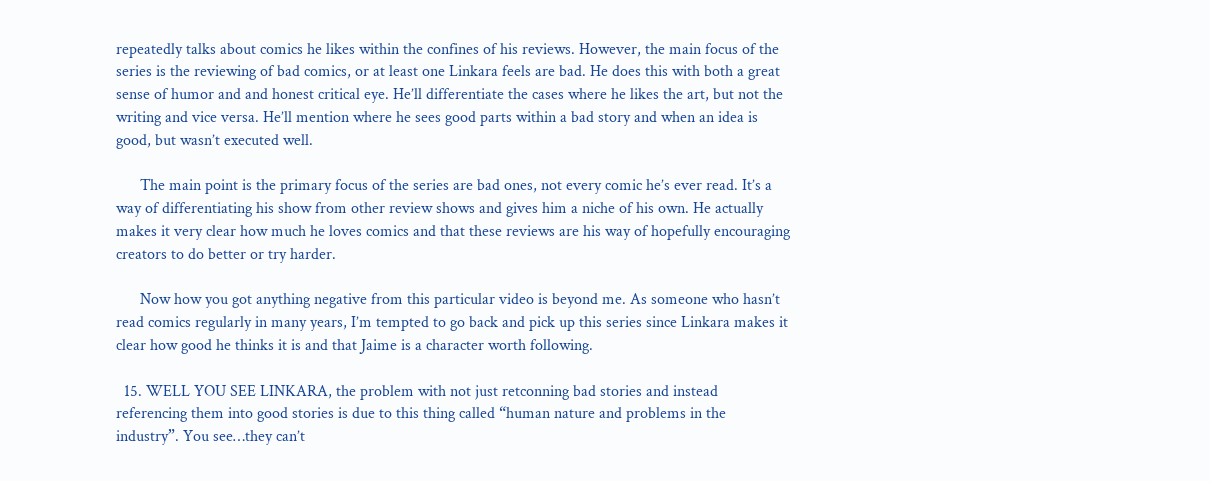repeatedly talks about comics he likes within the confines of his reviews. However, the main focus of the series is the reviewing of bad comics, or at least one Linkara feels are bad. He does this with both a great sense of humor and and honest critical eye. He’ll differentiate the cases where he likes the art, but not the writing and vice versa. He’ll mention where he sees good parts within a bad story and when an idea is good, but wasn’t executed well.

      The main point is the primary focus of the series are bad ones, not every comic he’s ever read. It’s a way of differentiating his show from other review shows and gives him a niche of his own. He actually makes it very clear how much he loves comics and that these reviews are his way of hopefully encouraging creators to do better or try harder.

      Now how you got anything negative from this particular video is beyond me. As someone who hasn’t read comics regularly in many years, I’m tempted to go back and pick up this series since Linkara makes it clear how good he thinks it is and that Jaime is a character worth following.

  15. WELL YOU SEE LINKARA, the problem with not just retconning bad stories and instead referencing them into good stories is due to this thing called “human nature and problems in the industry”. You see…they can’t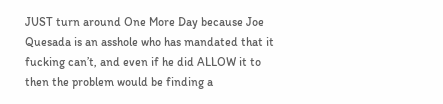JUST turn around One More Day because Joe Quesada is an asshole who has mandated that it fucking can’t, and even if he did ALLOW it to then the problem would be finding a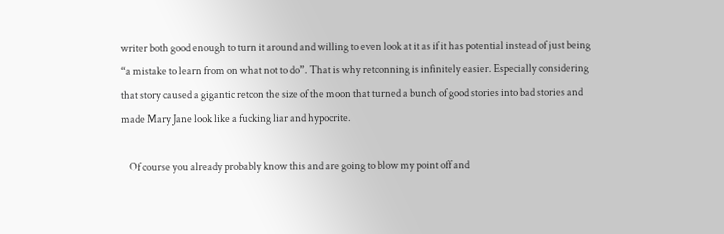writer both good enough to turn it around and willing to even look at it as if it has potential instead of just being “a mistake to learn from on what not to do”. That is why retconning is infinitely easier. Especially considering that story caused a gigantic retcon the size of the moon that turned a bunch of good stories into bad stories and made Mary Jane look like a fucking liar and hypocrite.

    Of course you already probably know this and are going to blow my point off and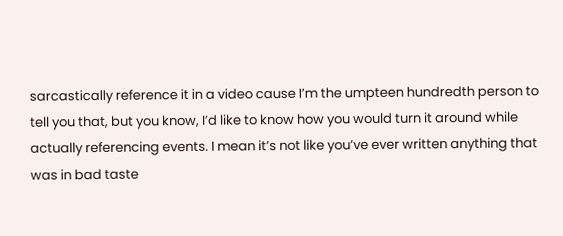sarcastically reference it in a video cause I’m the umpteen hundredth person to tell you that, but you know, I’d like to know how you would turn it around while actually referencing events. I mean it’s not like you’ve ever written anything that was in bad taste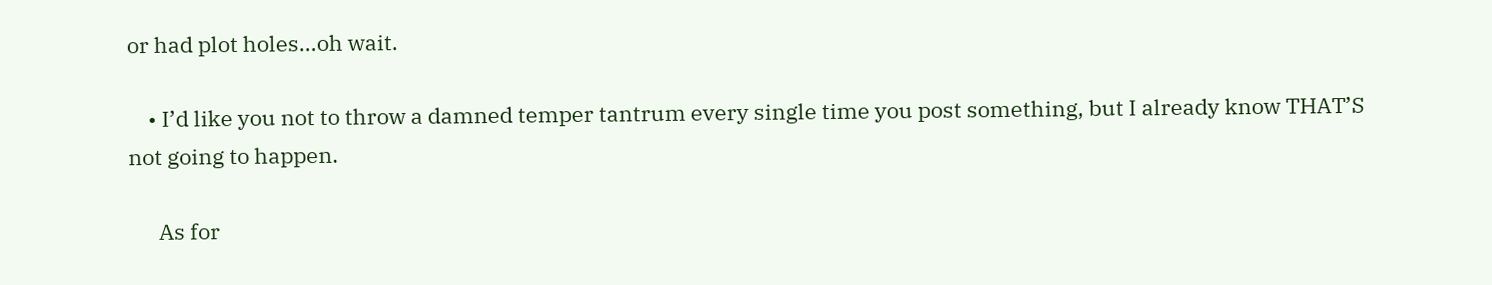or had plot holes…oh wait.

    • I’d like you not to throw a damned temper tantrum every single time you post something, but I already know THAT’S not going to happen.

      As for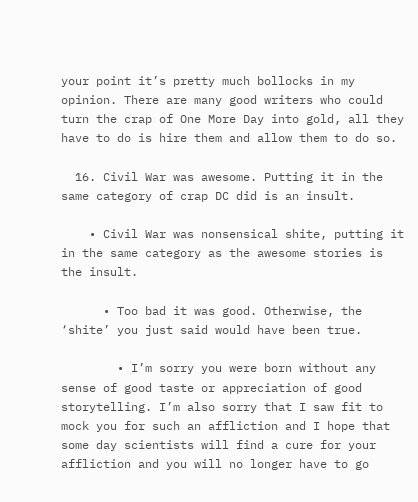your point it’s pretty much bollocks in my opinion. There are many good writers who could turn the crap of One More Day into gold, all they have to do is hire them and allow them to do so.

  16. Civil War was awesome. Putting it in the same category of crap DC did is an insult.

    • Civil War was nonsensical shite, putting it in the same category as the awesome stories is the insult.

      • Too bad it was good. Otherwise, the ‘shite’ you just said would have been true.

        • I’m sorry you were born without any sense of good taste or appreciation of good storytelling. I’m also sorry that I saw fit to mock you for such an affliction and I hope that some day scientists will find a cure for your affliction and you will no longer have to go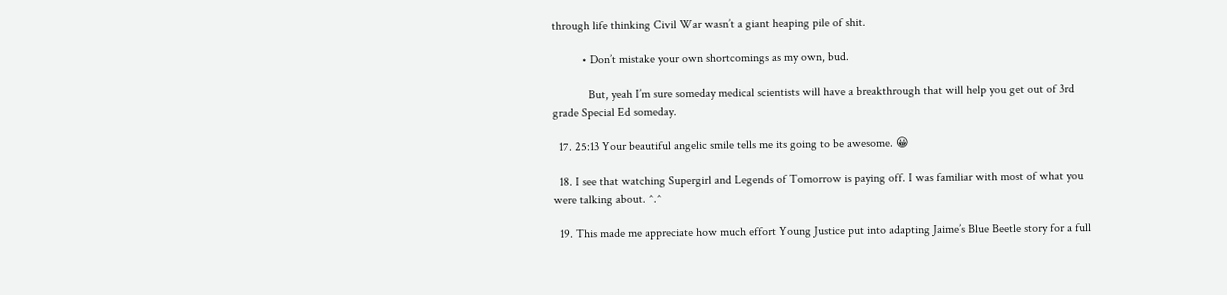through life thinking Civil War wasn’t a giant heaping pile of shit.

          • Don’t mistake your own shortcomings as my own, bud.

            But, yeah I’m sure someday medical scientists will have a breakthrough that will help you get out of 3rd grade Special Ed someday.

  17. 25:13 Your beautiful angelic smile tells me its going to be awesome. 😀

  18. I see that watching Supergirl and Legends of Tomorrow is paying off. I was familiar with most of what you were talking about. ^.^

  19. This made me appreciate how much effort Young Justice put into adapting Jaime’s Blue Beetle story for a full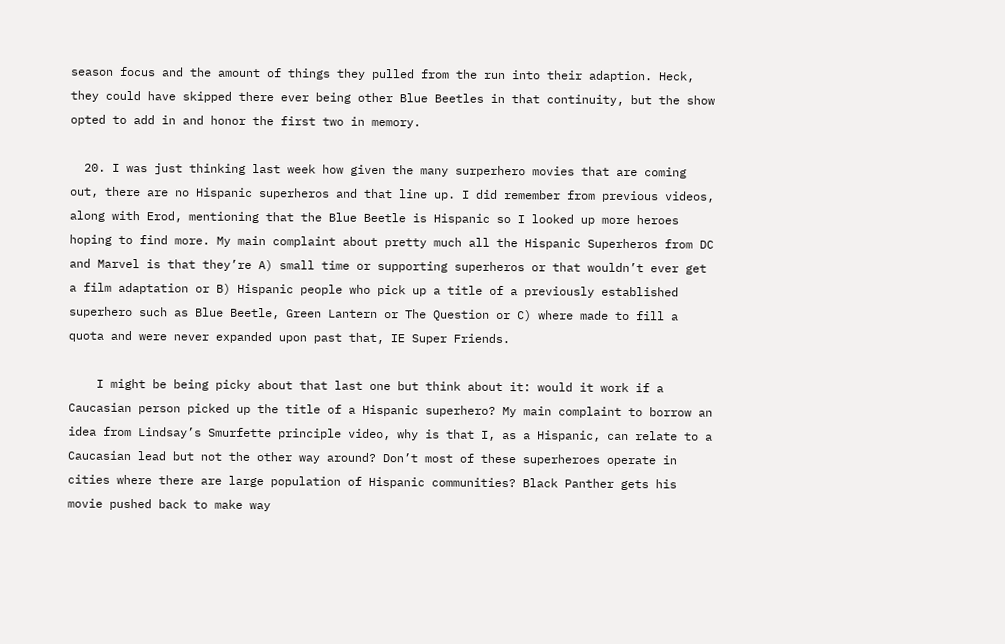season focus and the amount of things they pulled from the run into their adaption. Heck, they could have skipped there ever being other Blue Beetles in that continuity, but the show opted to add in and honor the first two in memory.

  20. I was just thinking last week how given the many surperhero movies that are coming out, there are no Hispanic superheros and that line up. I did remember from previous videos, along with Erod, mentioning that the Blue Beetle is Hispanic so I looked up more heroes hoping to find more. My main complaint about pretty much all the Hispanic Superheros from DC and Marvel is that they’re A) small time or supporting superheros or that wouldn’t ever get a film adaptation or B) Hispanic people who pick up a title of a previously established superhero such as Blue Beetle, Green Lantern or The Question or C) where made to fill a quota and were never expanded upon past that, IE Super Friends.

    I might be being picky about that last one but think about it: would it work if a Caucasian person picked up the title of a Hispanic superhero? My main complaint to borrow an idea from Lindsay’s Smurfette principle video, why is that I, as a Hispanic, can relate to a Caucasian lead but not the other way around? Don’t most of these superheroes operate in cities where there are large population of Hispanic communities? Black Panther gets his movie pushed back to make way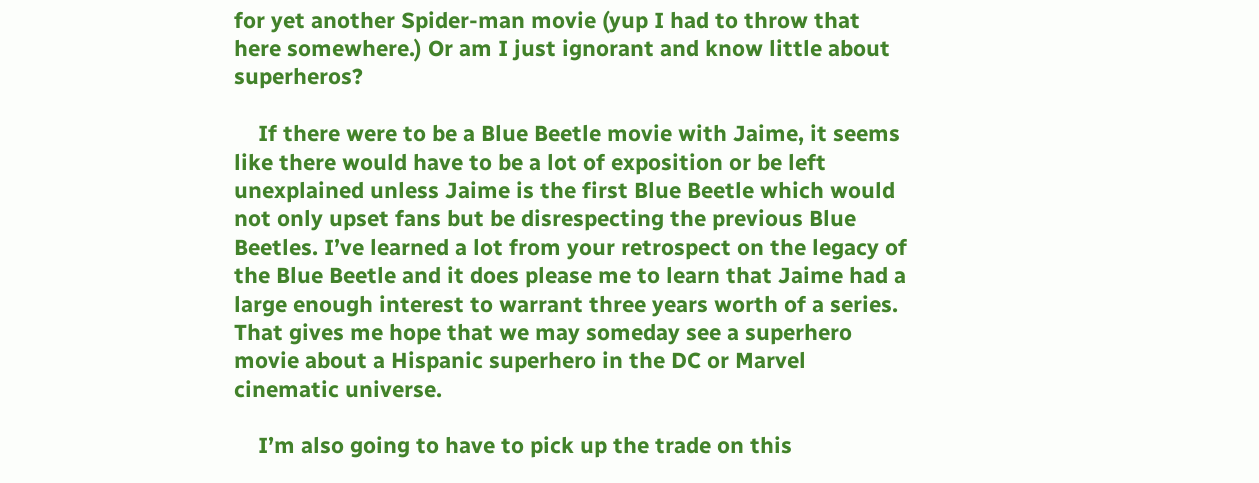for yet another Spider-man movie (yup I had to throw that here somewhere.) Or am I just ignorant and know little about superheros?

    If there were to be a Blue Beetle movie with Jaime, it seems like there would have to be a lot of exposition or be left unexplained unless Jaime is the first Blue Beetle which would not only upset fans but be disrespecting the previous Blue Beetles. I’ve learned a lot from your retrospect on the legacy of the Blue Beetle and it does please me to learn that Jaime had a large enough interest to warrant three years worth of a series. That gives me hope that we may someday see a superhero movie about a Hispanic superhero in the DC or Marvel cinematic universe.

    I’m also going to have to pick up the trade on this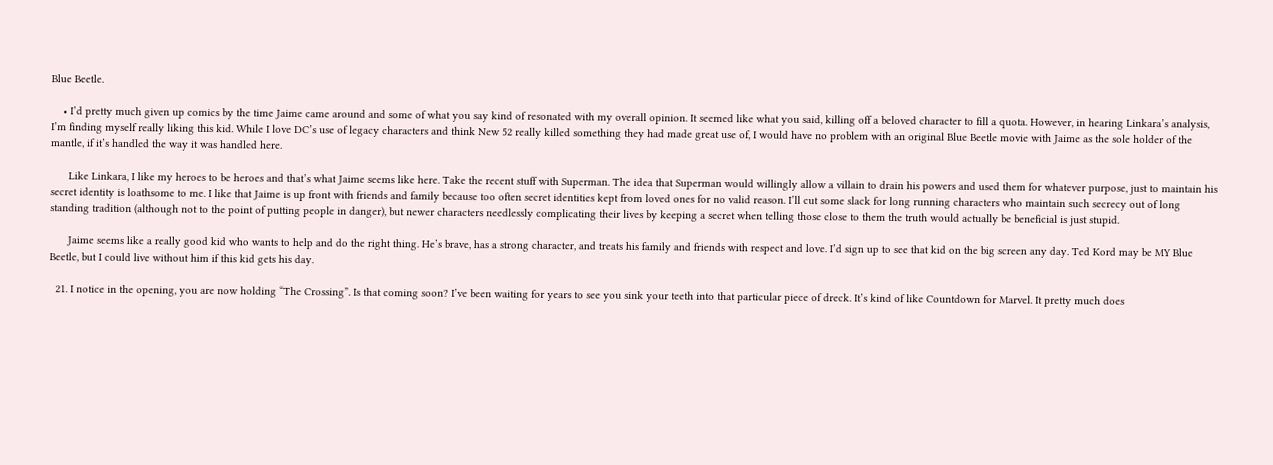Blue Beetle.

    • I’d pretty much given up comics by the time Jaime came around and some of what you say kind of resonated with my overall opinion. It seemed like what you said, killing off a beloved character to fill a quota. However, in hearing Linkara’s analysis, I’m finding myself really liking this kid. While I love DC’s use of legacy characters and think New 52 really killed something they had made great use of, I would have no problem with an original Blue Beetle movie with Jaime as the sole holder of the mantle, if it’s handled the way it was handled here.

      Like Linkara, I like my heroes to be heroes and that’s what Jaime seems like here. Take the recent stuff with Superman. The idea that Superman would willingly allow a villain to drain his powers and used them for whatever purpose, just to maintain his secret identity is loathsome to me. I like that Jaime is up front with friends and family because too often secret identities kept from loved ones for no valid reason. I’ll cut some slack for long running characters who maintain such secrecy out of long standing tradition (although not to the point of putting people in danger), but newer characters needlessly complicating their lives by keeping a secret when telling those close to them the truth would actually be beneficial is just stupid.

      Jaime seems like a really good kid who wants to help and do the right thing. He’s brave, has a strong character, and treats his family and friends with respect and love. I’d sign up to see that kid on the big screen any day. Ted Kord may be MY Blue Beetle, but I could live without him if this kid gets his day.

  21. I notice in the opening, you are now holding “The Crossing”. Is that coming soon? I’ve been waiting for years to see you sink your teeth into that particular piece of dreck. It’s kind of like Countdown for Marvel. It pretty much does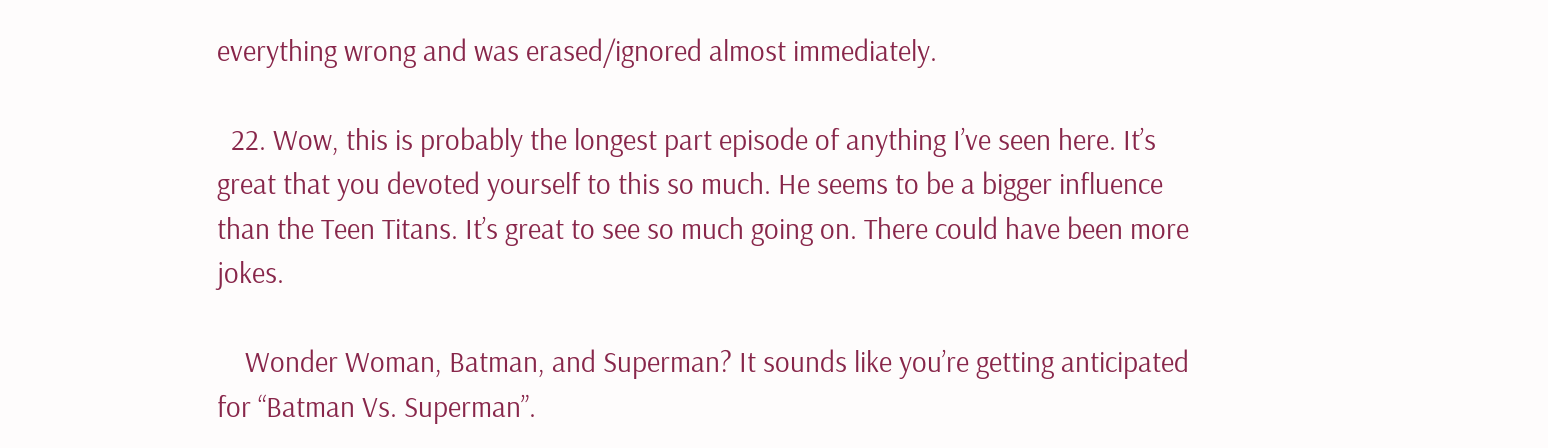everything wrong and was erased/ignored almost immediately.

  22. Wow, this is probably the longest part episode of anything I’ve seen here. It’s great that you devoted yourself to this so much. He seems to be a bigger influence than the Teen Titans. It’s great to see so much going on. There could have been more jokes.

    Wonder Woman, Batman, and Superman? It sounds like you’re getting anticipated for “Batman Vs. Superman”.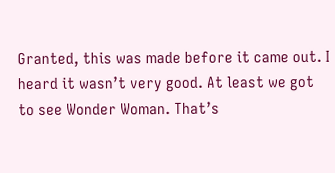Granted, this was made before it came out. I heard it wasn’t very good. At least we got to see Wonder Woman. That’s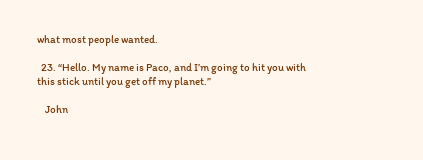what most people wanted.

  23. “Hello. My name is Paco, and I’m going to hit you with this stick until you get off my planet.”

    John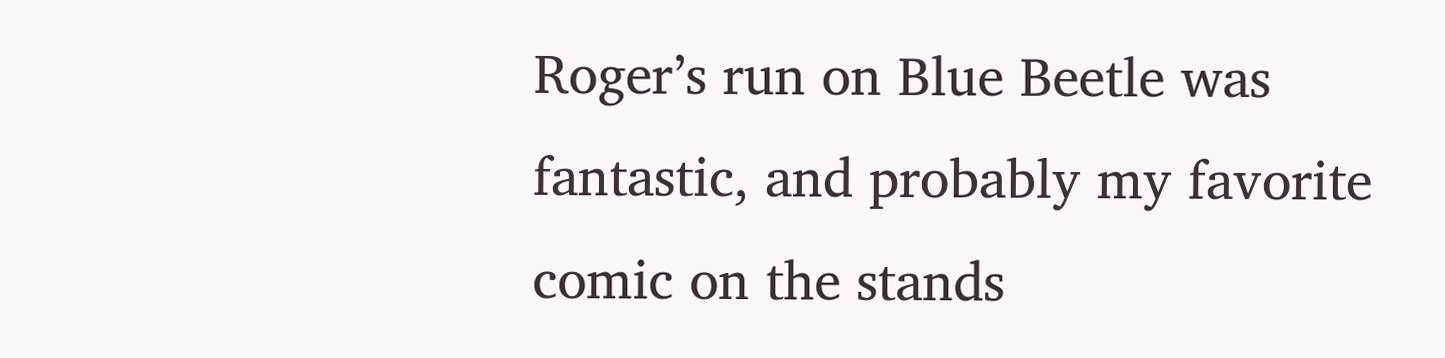Roger’s run on Blue Beetle was fantastic, and probably my favorite comic on the stands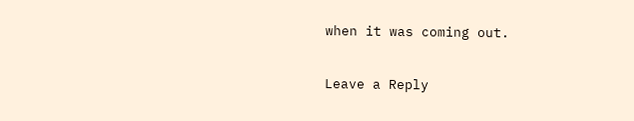when it was coming out.

Leave a Reply